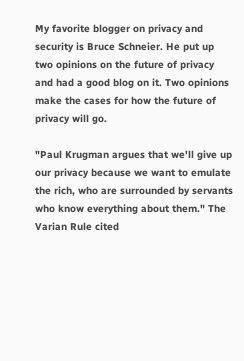My favorite blogger on privacy and security is Bruce Schneier. He put up two opinions on the future of privacy and had a good blog on it. Two opinions make the cases for how the future of privacy will go.

"Paul Krugman argues that we'll give up our privacy because we want to emulate the rich, who are surrounded by servants who know everything about them." The Varian Rule cited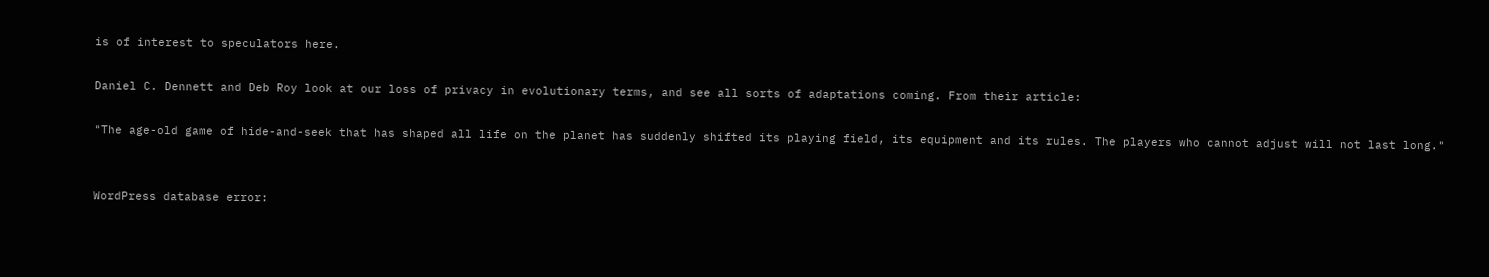is of interest to speculators here.

Daniel C. Dennett and Deb Roy look at our loss of privacy in evolutionary terms, and see all sorts of adaptations coming. From their article:

"The age-old game of hide-and-seek that has shaped all life on the planet has suddenly shifted its playing field, its equipment and its rules. The players who cannot adjust will not last long."


WordPress database error: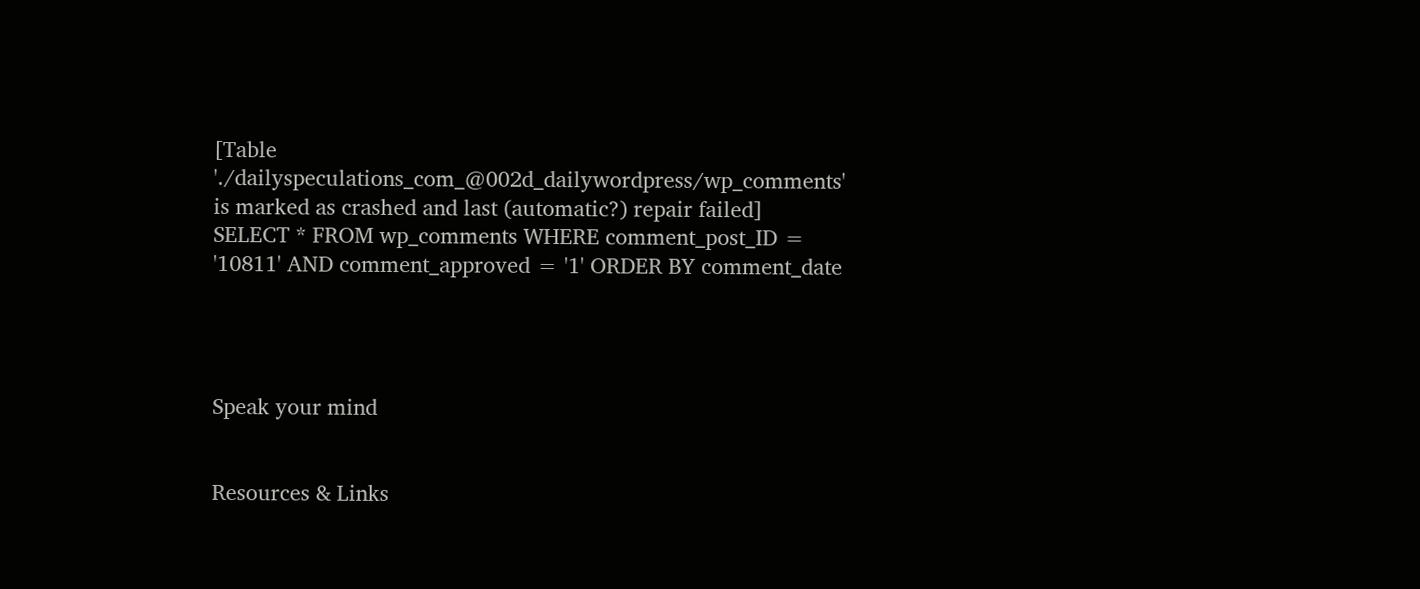[Table './dailyspeculations_com_@002d_dailywordpress/wp_comments' is marked as crashed and last (automatic?) repair failed]
SELECT * FROM wp_comments WHERE comment_post_ID = '10811' AND comment_approved = '1' ORDER BY comment_date




Speak your mind


Resources & Links